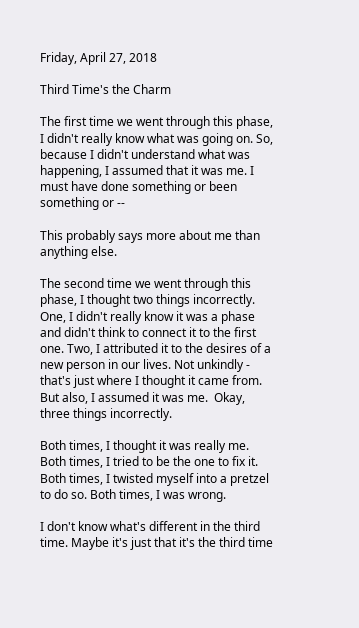Friday, April 27, 2018

Third Time's the Charm

The first time we went through this phase, I didn't really know what was going on. So, because I didn't understand what was happening, I assumed that it was me. I must have done something or been something or --

This probably says more about me than anything else.

The second time we went through this phase, I thought two things incorrectly. One, I didn't really know it was a phase and didn't think to connect it to the first one. Two, I attributed it to the desires of a new person in our lives. Not unkindly - that's just where I thought it came from. But also, I assumed it was me.  Okay, three things incorrectly.

Both times, I thought it was really me. Both times, I tried to be the one to fix it. Both times, I twisted myself into a pretzel to do so. Both times, I was wrong.

I don't know what's different in the third time. Maybe it's just that it's the third time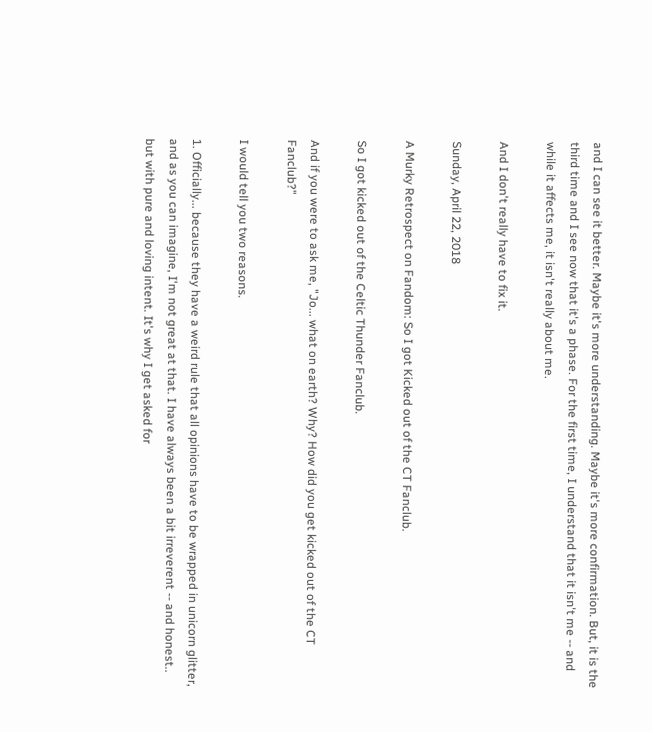and I can see it better. Maybe it's more understanding. Maybe it's more confirmation. But, it is the third time and I see now that it's a phase. For the first time, I understand that it isn't me -- and while it affects me, it isn't really about me.

And I don't really have to fix it.

Sunday, April 22, 2018

A Murky Retrospect on Fandom: So I got Kicked out of the CT Fanclub.

So I got kicked out of the Celtic Thunder Fanclub.

And if you were to ask me, "Jo... what on earth? Why? How did you get kicked out of the CT Fanclub?"

I would tell you two reasons.

1. Officially... because they have a weird rule that all opinions have to be wrapped in unicorn glitter, and as you can imagine, I'm not great at that. I have always been a bit irreverent -- and honest.. but with pure and loving intent. It's why I get asked for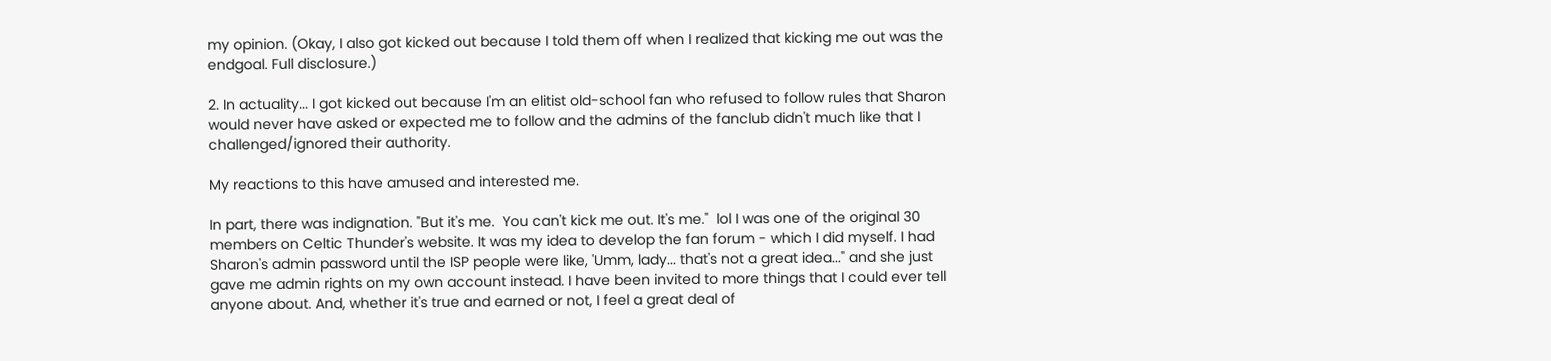my opinion. (Okay, I also got kicked out because I told them off when I realized that kicking me out was the endgoal. Full disclosure.)

2. In actuality... I got kicked out because I'm an elitist old-school fan who refused to follow rules that Sharon would never have asked or expected me to follow and the admins of the fanclub didn't much like that I challenged/ignored their authority.

My reactions to this have amused and interested me.

In part, there was indignation. "But it's me.  You can't kick me out. It's me."  lol I was one of the original 30 members on Celtic Thunder's website. It was my idea to develop the fan forum - which I did myself. I had Sharon's admin password until the ISP people were like, 'Umm, lady... that's not a great idea..." and she just gave me admin rights on my own account instead. I have been invited to more things that I could ever tell anyone about. And, whether it's true and earned or not, I feel a great deal of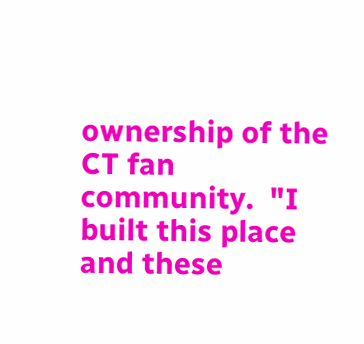ownership of the CT fan community.  "I built this place and these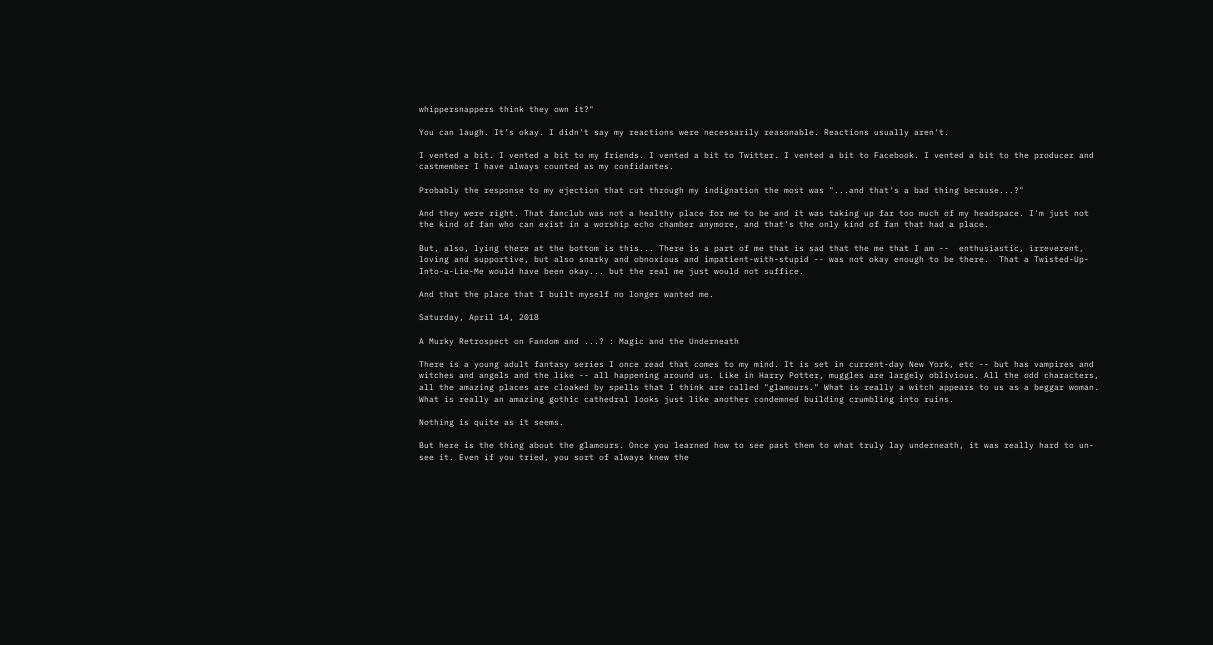whippersnappers think they own it?"

You can laugh. It's okay. I didn't say my reactions were necessarily reasonable. Reactions usually aren't.

I vented a bit. I vented a bit to my friends. I vented a bit to Twitter. I vented a bit to Facebook. I vented a bit to the producer and castmember I have always counted as my confidantes.

Probably the response to my ejection that cut through my indignation the most was "...and that's a bad thing because...?"

And they were right. That fanclub was not a healthy place for me to be and it was taking up far too much of my headspace. I'm just not the kind of fan who can exist in a worship echo chamber anymore, and that's the only kind of fan that had a place.

But, also, lying there at the bottom is this... There is a part of me that is sad that the me that I am --  enthusiastic, irreverent, loving and supportive, but also snarky and obnoxious and impatient-with-stupid -- was not okay enough to be there.  That a Twisted-Up-Into-a-Lie-Me would have been okay... but the real me just would not suffice.

And that the place that I built myself no longer wanted me.

Saturday, April 14, 2018

A Murky Retrospect on Fandom and ...? : Magic and the Underneath

There is a young adult fantasy series I once read that comes to my mind. It is set in current-day New York, etc -- but has vampires and witches and angels and the like -- all happening around us. Like in Harry Potter, muggles are largely oblivious. All the odd characters, all the amazing places are cloaked by spells that I think are called "glamours." What is really a witch appears to us as a beggar woman. What is really an amazing gothic cathedral looks just like another condemned building crumbling into ruins.

Nothing is quite as it seems.

But here is the thing about the glamours. Once you learned how to see past them to what truly lay underneath, it was really hard to un-see it. Even if you tried, you sort of always knew the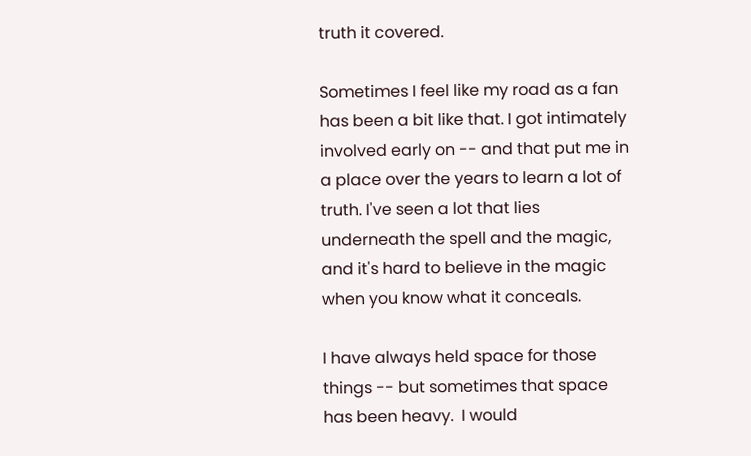truth it covered.

Sometimes I feel like my road as a fan has been a bit like that. I got intimately involved early on -- and that put me in a place over the years to learn a lot of truth. I've seen a lot that lies underneath the spell and the magic, and it's hard to believe in the magic when you know what it conceals.

I have always held space for those things -- but sometimes that space has been heavy.  I would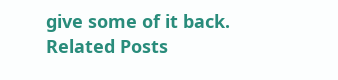give some of it back.
Related Posts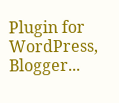Plugin for WordPress, Blogger...